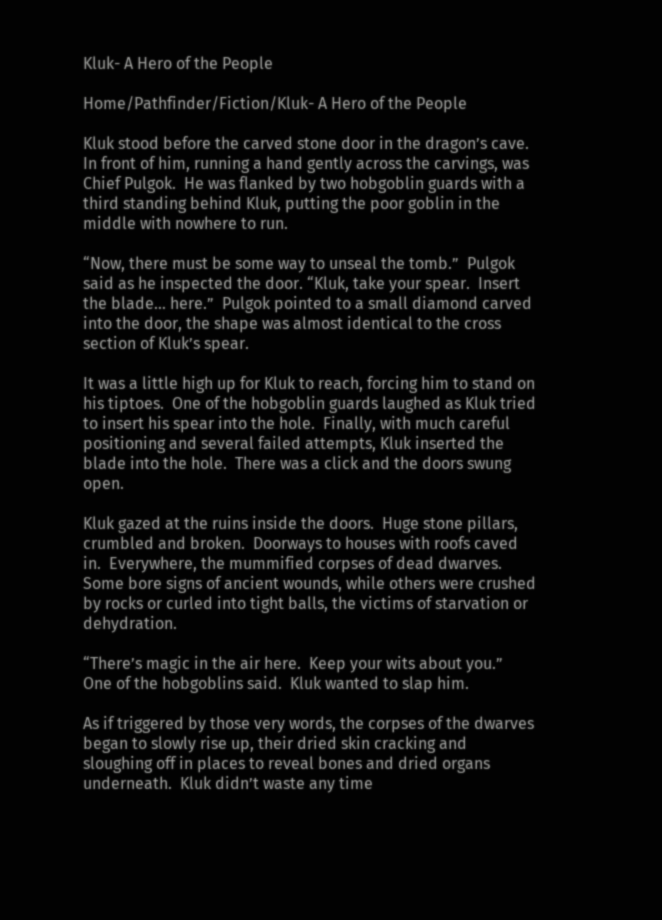Kluk- A Hero of the People

Home/Pathfinder/Fiction/Kluk- A Hero of the People

Kluk stood before the carved stone door in the dragon’s cave.  In front of him, running a hand gently across the carvings, was Chief Pulgok.  He was flanked by two hobgoblin guards with a third standing behind Kluk, putting the poor goblin in the middle with nowhere to run.

“Now, there must be some way to unseal the tomb.”  Pulgok said as he inspected the door. “Kluk, take your spear.  Insert the blade… here.”  Pulgok pointed to a small diamond carved into the door, the shape was almost identical to the cross section of Kluk’s spear.

It was a little high up for Kluk to reach, forcing him to stand on his tiptoes.  One of the hobgoblin guards laughed as Kluk tried to insert his spear into the hole.  Finally, with much careful positioning and several failed attempts, Kluk inserted the blade into the hole.  There was a click and the doors swung open.

Kluk gazed at the ruins inside the doors.  Huge stone pillars, crumbled and broken.  Doorways to houses with roofs caved in.  Everywhere, the mummified corpses of dead dwarves.  Some bore signs of ancient wounds, while others were crushed by rocks or curled into tight balls, the victims of starvation or dehydration.

“There’s magic in the air here.  Keep your wits about you.”  One of the hobgoblins said.  Kluk wanted to slap him.

As if triggered by those very words, the corpses of the dwarves began to slowly rise up, their dried skin cracking and sloughing off in places to reveal bones and dried organs underneath.  Kluk didn’t waste any time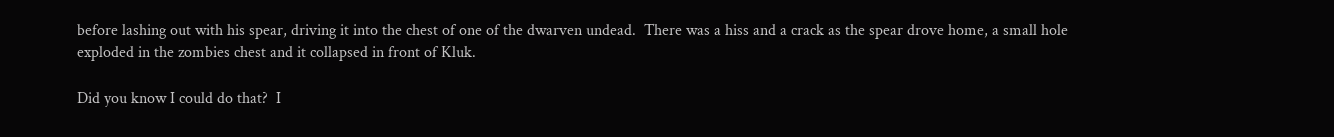before lashing out with his spear, driving it into the chest of one of the dwarven undead.  There was a hiss and a crack as the spear drove home, a small hole exploded in the zombies chest and it collapsed in front of Kluk.

Did you know I could do that?  I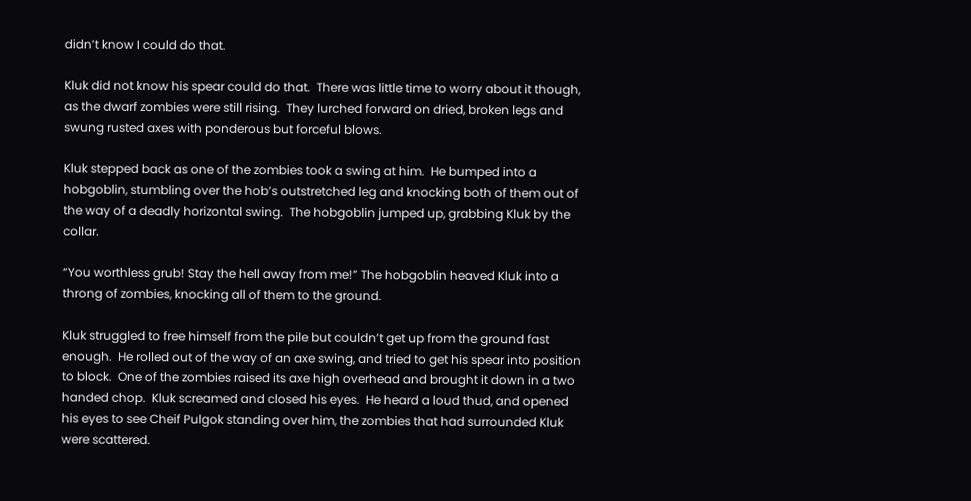didn’t know I could do that.

Kluk did not know his spear could do that.  There was little time to worry about it though, as the dwarf zombies were still rising.  They lurched forward on dried, broken legs and swung rusted axes with ponderous but forceful blows.

Kluk stepped back as one of the zombies took a swing at him.  He bumped into a hobgoblin, stumbling over the hob’s outstretched leg and knocking both of them out of the way of a deadly horizontal swing.  The hobgoblin jumped up, grabbing Kluk by the collar.

“You worthless grub! Stay the hell away from me!” The hobgoblin heaved Kluk into a throng of zombies, knocking all of them to the ground.

Kluk struggled to free himself from the pile but couldn’t get up from the ground fast enough.  He rolled out of the way of an axe swing, and tried to get his spear into position to block.  One of the zombies raised its axe high overhead and brought it down in a two handed chop.  Kluk screamed and closed his eyes.  He heard a loud thud, and opened his eyes to see Cheif Pulgok standing over him, the zombies that had surrounded Kluk were scattered.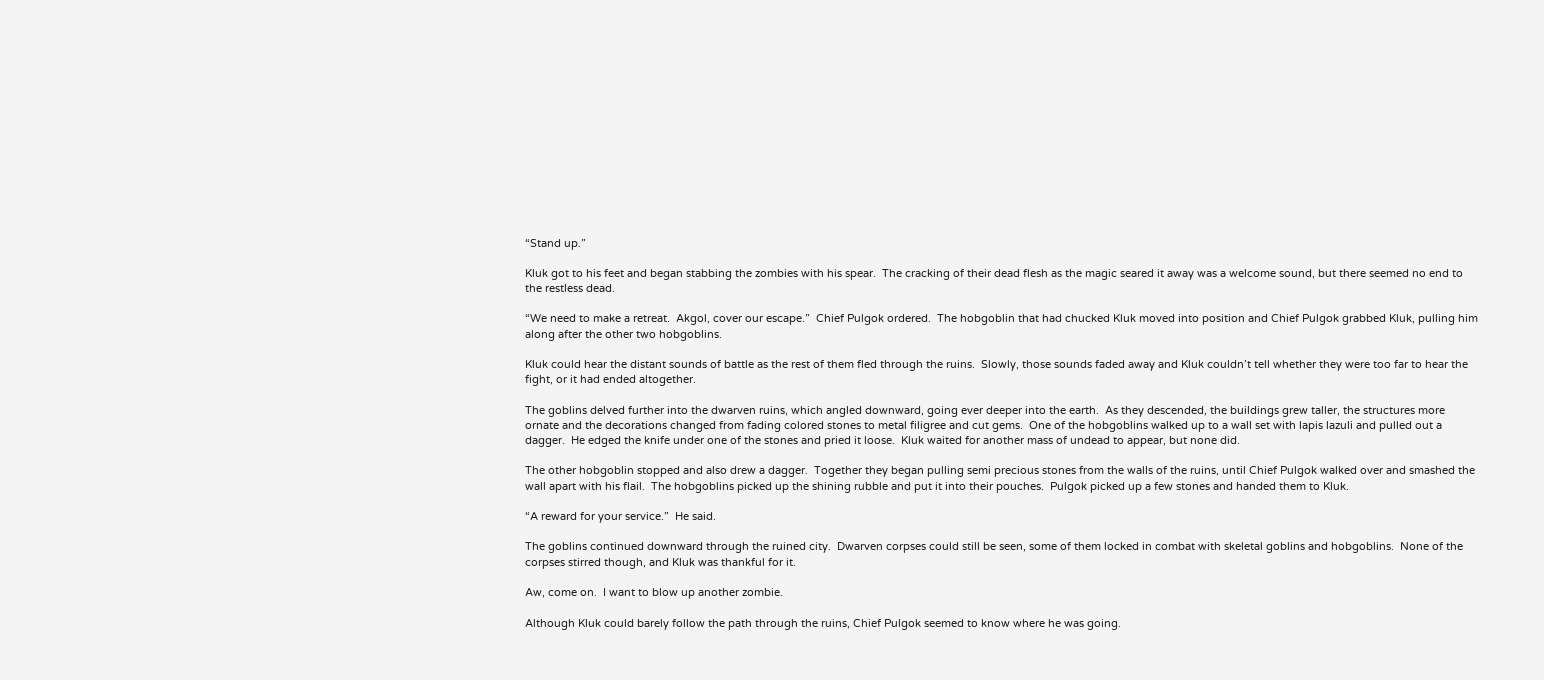“Stand up.”

Kluk got to his feet and began stabbing the zombies with his spear.  The cracking of their dead flesh as the magic seared it away was a welcome sound, but there seemed no end to the restless dead.

“We need to make a retreat.  Akgol, cover our escape.”  Chief Pulgok ordered.  The hobgoblin that had chucked Kluk moved into position and Chief Pulgok grabbed Kluk, pulling him along after the other two hobgoblins.

Kluk could hear the distant sounds of battle as the rest of them fled through the ruins.  Slowly, those sounds faded away and Kluk couldn’t tell whether they were too far to hear the fight, or it had ended altogether.

The goblins delved further into the dwarven ruins, which angled downward, going ever deeper into the earth.  As they descended, the buildings grew taller, the structures more ornate and the decorations changed from fading colored stones to metal filigree and cut gems.  One of the hobgoblins walked up to a wall set with lapis lazuli and pulled out a dagger.  He edged the knife under one of the stones and pried it loose.  Kluk waited for another mass of undead to appear, but none did.

The other hobgoblin stopped and also drew a dagger.  Together they began pulling semi precious stones from the walls of the ruins, until Chief Pulgok walked over and smashed the wall apart with his flail.  The hobgoblins picked up the shining rubble and put it into their pouches.  Pulgok picked up a few stones and handed them to Kluk.

“A reward for your service.”  He said.

The goblins continued downward through the ruined city.  Dwarven corpses could still be seen, some of them locked in combat with skeletal goblins and hobgoblins.  None of the corpses stirred though, and Kluk was thankful for it.

Aw, come on.  I want to blow up another zombie.

Although Kluk could barely follow the path through the ruins, Chief Pulgok seemed to know where he was going.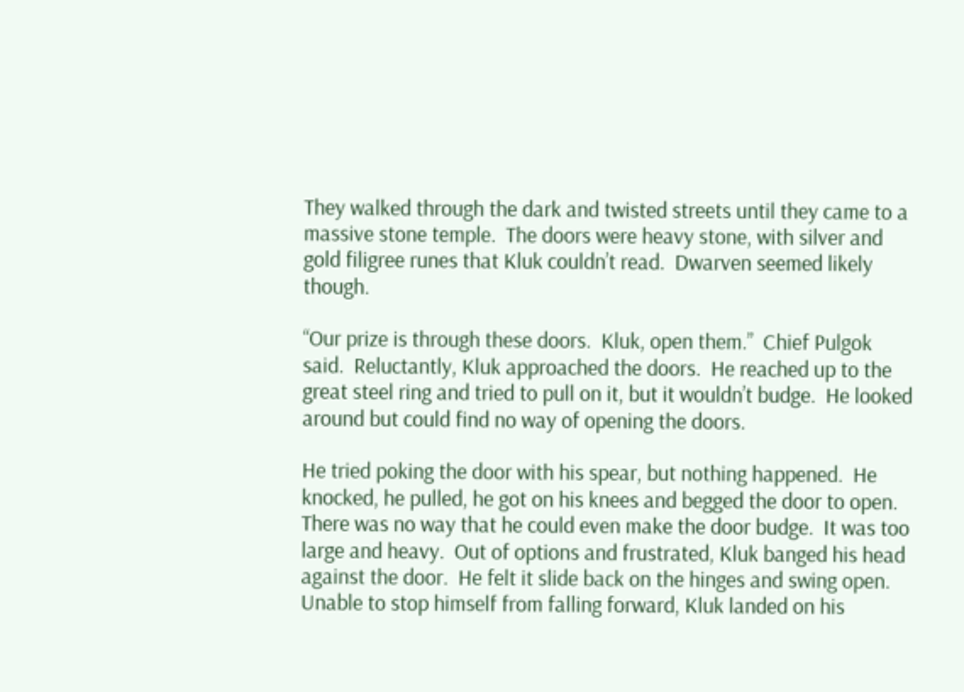They walked through the dark and twisted streets until they came to a massive stone temple.  The doors were heavy stone, with silver and gold filigree runes that Kluk couldn’t read.  Dwarven seemed likely though.

“Our prize is through these doors.  Kluk, open them.”  Chief Pulgok said.  Reluctantly, Kluk approached the doors.  He reached up to the great steel ring and tried to pull on it, but it wouldn’t budge.  He looked around but could find no way of opening the doors.

He tried poking the door with his spear, but nothing happened.  He knocked, he pulled, he got on his knees and begged the door to open.  There was no way that he could even make the door budge.  It was too large and heavy.  Out of options and frustrated, Kluk banged his head against the door.  He felt it slide back on the hinges and swing open.  Unable to stop himself from falling forward, Kluk landed on his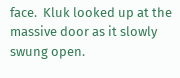face.  Kluk looked up at the massive door as it slowly swung open.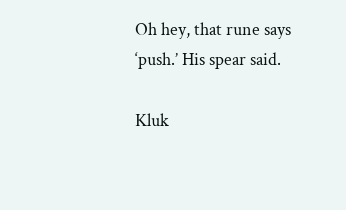Oh hey, that rune says ‘push.’ His spear said.

Kluk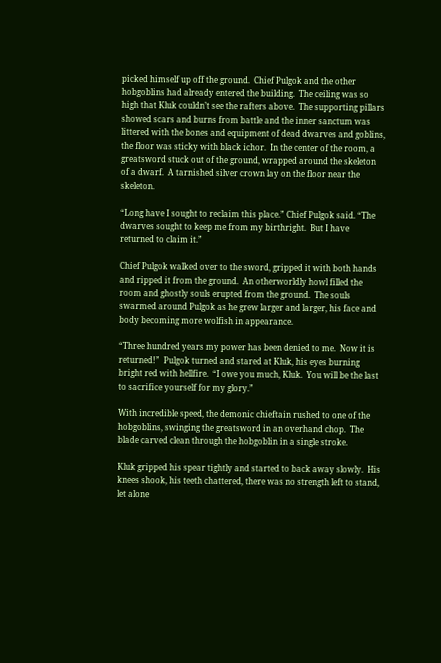picked himself up off the ground.  Chief Pulgok and the other hobgoblins had already entered the building.  The ceiling was so high that Kluk couldn’t see the rafters above.  The supporting pillars showed scars and burns from battle and the inner sanctum was littered with the bones and equipment of dead dwarves and goblins, the floor was sticky with black ichor.  In the center of the room, a greatsword stuck out of the ground, wrapped around the skeleton of a dwarf.  A tarnished silver crown lay on the floor near the skeleton.

“Long have I sought to reclaim this place.” Chief Pulgok said. “The dwarves sought to keep me from my birthright.  But I have returned to claim it.”

Chief Pulgok walked over to the sword, gripped it with both hands and ripped it from the ground.  An otherworldly howl filled the room and ghostly souls erupted from the ground.  The souls swarmed around Pulgok as he grew larger and larger, his face and body becoming more wolfish in appearance.

“Three hundred years my power has been denied to me.  Now it is returned!”  Pulgok turned and stared at Kluk, his eyes burning bright red with hellfire.  “I owe you much, Kluk.  You will be the last to sacrifice yourself for my glory.”

With incredible speed, the demonic chieftain rushed to one of the hobgoblins, swinging the greatsword in an overhand chop.  The blade carved clean through the hobgoblin in a single stroke.

Kluk gripped his spear tightly and started to back away slowly.  His knees shook, his teeth chattered, there was no strength left to stand, let alone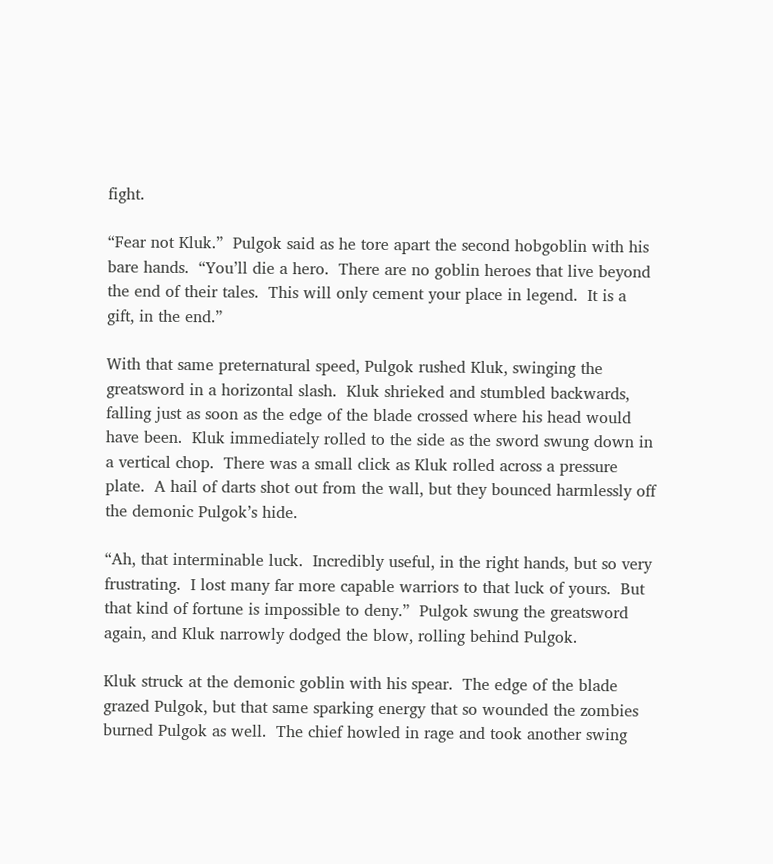fight.

“Fear not Kluk.”  Pulgok said as he tore apart the second hobgoblin with his bare hands.  “You’ll die a hero.  There are no goblin heroes that live beyond the end of their tales.  This will only cement your place in legend.  It is a gift, in the end.”

With that same preternatural speed, Pulgok rushed Kluk, swinging the greatsword in a horizontal slash.  Kluk shrieked and stumbled backwards, falling just as soon as the edge of the blade crossed where his head would have been.  Kluk immediately rolled to the side as the sword swung down in a vertical chop.  There was a small click as Kluk rolled across a pressure plate.  A hail of darts shot out from the wall, but they bounced harmlessly off the demonic Pulgok’s hide.

“Ah, that interminable luck.  Incredibly useful, in the right hands, but so very frustrating.  I lost many far more capable warriors to that luck of yours.  But that kind of fortune is impossible to deny.”  Pulgok swung the greatsword again, and Kluk narrowly dodged the blow, rolling behind Pulgok.

Kluk struck at the demonic goblin with his spear.  The edge of the blade grazed Pulgok, but that same sparking energy that so wounded the zombies burned Pulgok as well.  The chief howled in rage and took another swing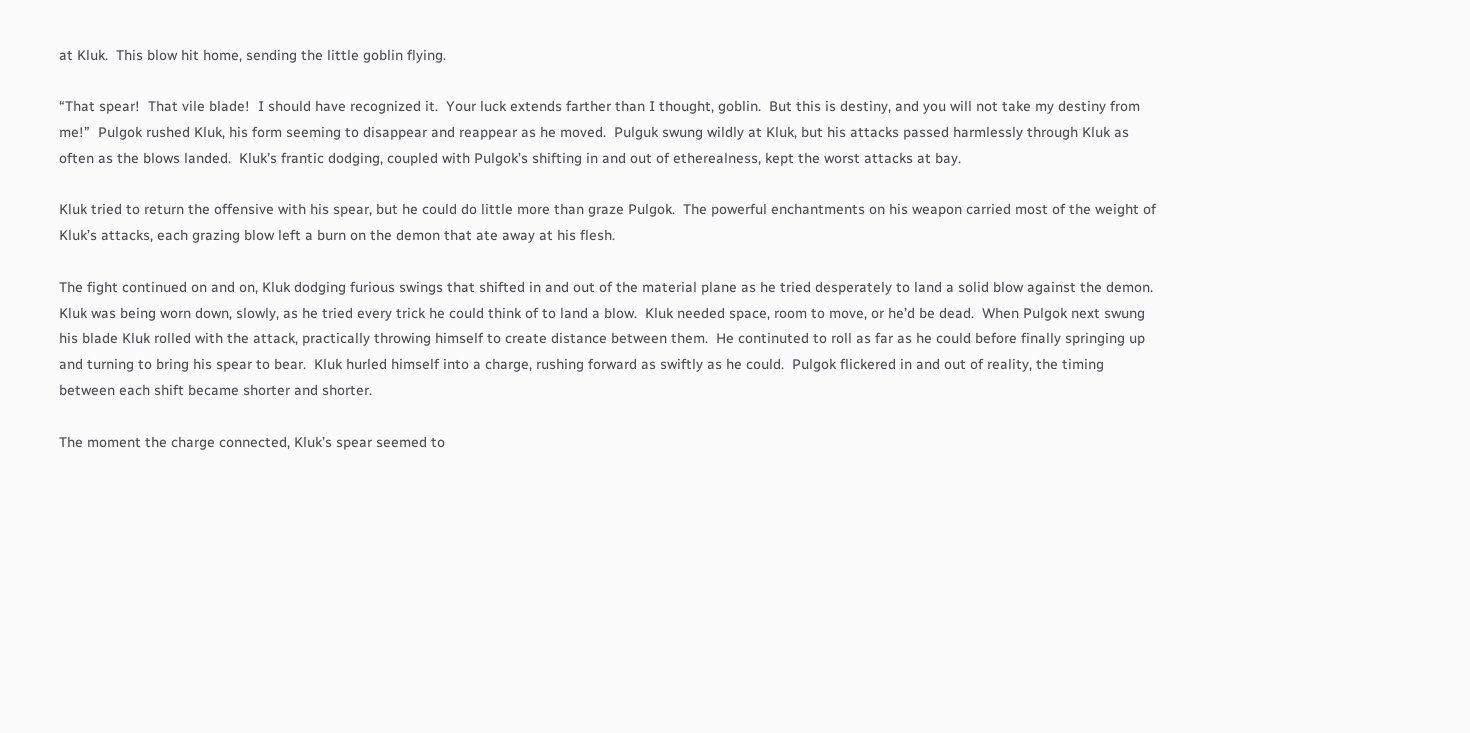at Kluk.  This blow hit home, sending the little goblin flying.

“That spear!  That vile blade!  I should have recognized it.  Your luck extends farther than I thought, goblin.  But this is destiny, and you will not take my destiny from me!”  Pulgok rushed Kluk, his form seeming to disappear and reappear as he moved.  Pulguk swung wildly at Kluk, but his attacks passed harmlessly through Kluk as often as the blows landed.  Kluk’s frantic dodging, coupled with Pulgok’s shifting in and out of etherealness, kept the worst attacks at bay.

Kluk tried to return the offensive with his spear, but he could do little more than graze Pulgok.  The powerful enchantments on his weapon carried most of the weight of Kluk’s attacks, each grazing blow left a burn on the demon that ate away at his flesh.

The fight continued on and on, Kluk dodging furious swings that shifted in and out of the material plane as he tried desperately to land a solid blow against the demon.  Kluk was being worn down, slowly, as he tried every trick he could think of to land a blow.  Kluk needed space, room to move, or he’d be dead.  When Pulgok next swung his blade Kluk rolled with the attack, practically throwing himself to create distance between them.  He continuted to roll as far as he could before finally springing up and turning to bring his spear to bear.  Kluk hurled himself into a charge, rushing forward as swiftly as he could.  Pulgok flickered in and out of reality, the timing between each shift became shorter and shorter.

The moment the charge connected, Kluk’s spear seemed to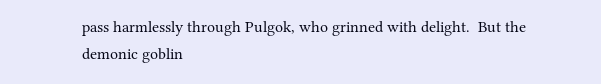pass harmlessly through Pulgok, who grinned with delight.  But the demonic goblin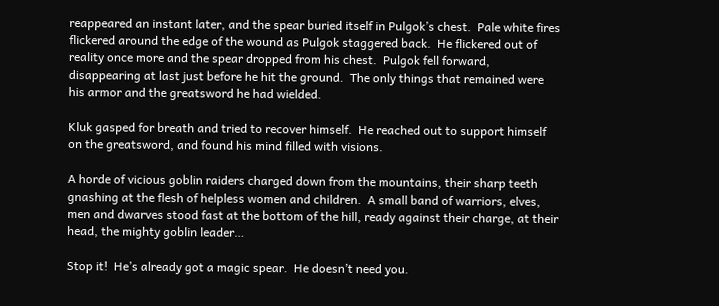reappeared an instant later, and the spear buried itself in Pulgok’s chest.  Pale white fires flickered around the edge of the wound as Pulgok staggered back.  He flickered out of reality once more and the spear dropped from his chest.  Pulgok fell forward, disappearing at last just before he hit the ground.  The only things that remained were his armor and the greatsword he had wielded.

Kluk gasped for breath and tried to recover himself.  He reached out to support himself on the greatsword, and found his mind filled with visions.

A horde of vicious goblin raiders charged down from the mountains, their sharp teeth gnashing at the flesh of helpless women and children.  A small band of warriors, elves, men and dwarves stood fast at the bottom of the hill, ready against their charge, at their head, the mighty goblin leader…

Stop it!  He’s already got a magic spear.  He doesn’t need you.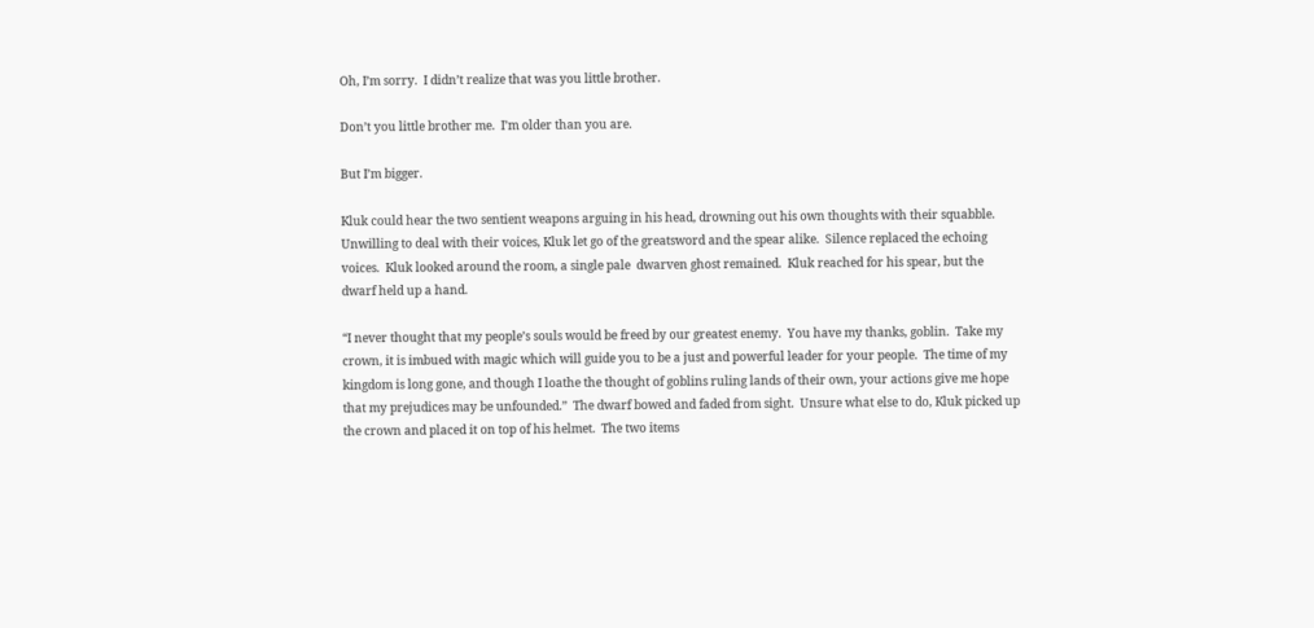Oh, I’m sorry.  I didn’t realize that was you little brother.

Don’t you little brother me.  I’m older than you are.

But I’m bigger.

Kluk could hear the two sentient weapons arguing in his head, drowning out his own thoughts with their squabble.  Unwilling to deal with their voices, Kluk let go of the greatsword and the spear alike.  Silence replaced the echoing voices.  Kluk looked around the room, a single pale  dwarven ghost remained.  Kluk reached for his spear, but the dwarf held up a hand.

“I never thought that my people’s souls would be freed by our greatest enemy.  You have my thanks, goblin.  Take my crown, it is imbued with magic which will guide you to be a just and powerful leader for your people.  The time of my kingdom is long gone, and though I loathe the thought of goblins ruling lands of their own, your actions give me hope that my prejudices may be unfounded.”  The dwarf bowed and faded from sight.  Unsure what else to do, Kluk picked up the crown and placed it on top of his helmet.  The two items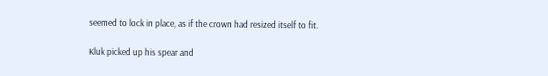seemed to lock in place, as if the crown had resized itself to fit.

Kluk picked up his spear and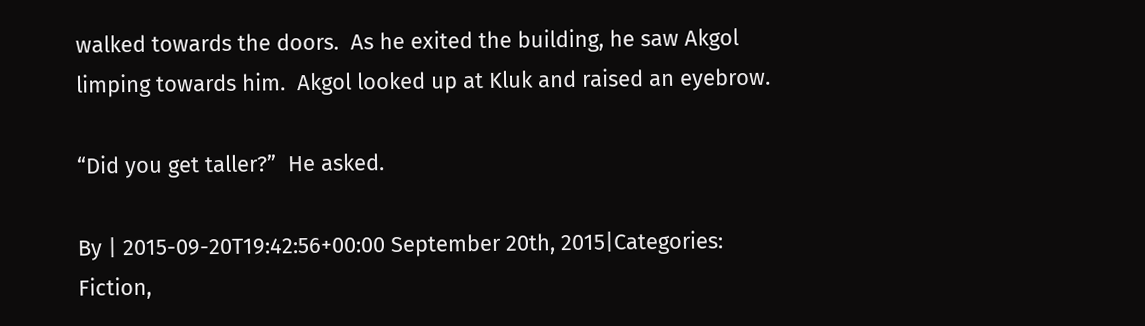walked towards the doors.  As he exited the building, he saw Akgol limping towards him.  Akgol looked up at Kluk and raised an eyebrow.

“Did you get taller?”  He asked.

By | 2015-09-20T19:42:56+00:00 September 20th, 2015|Categories: Fiction,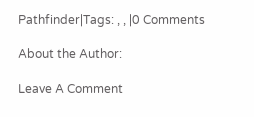Pathfinder|Tags: , , |0 Comments

About the Author:

Leave A Comment